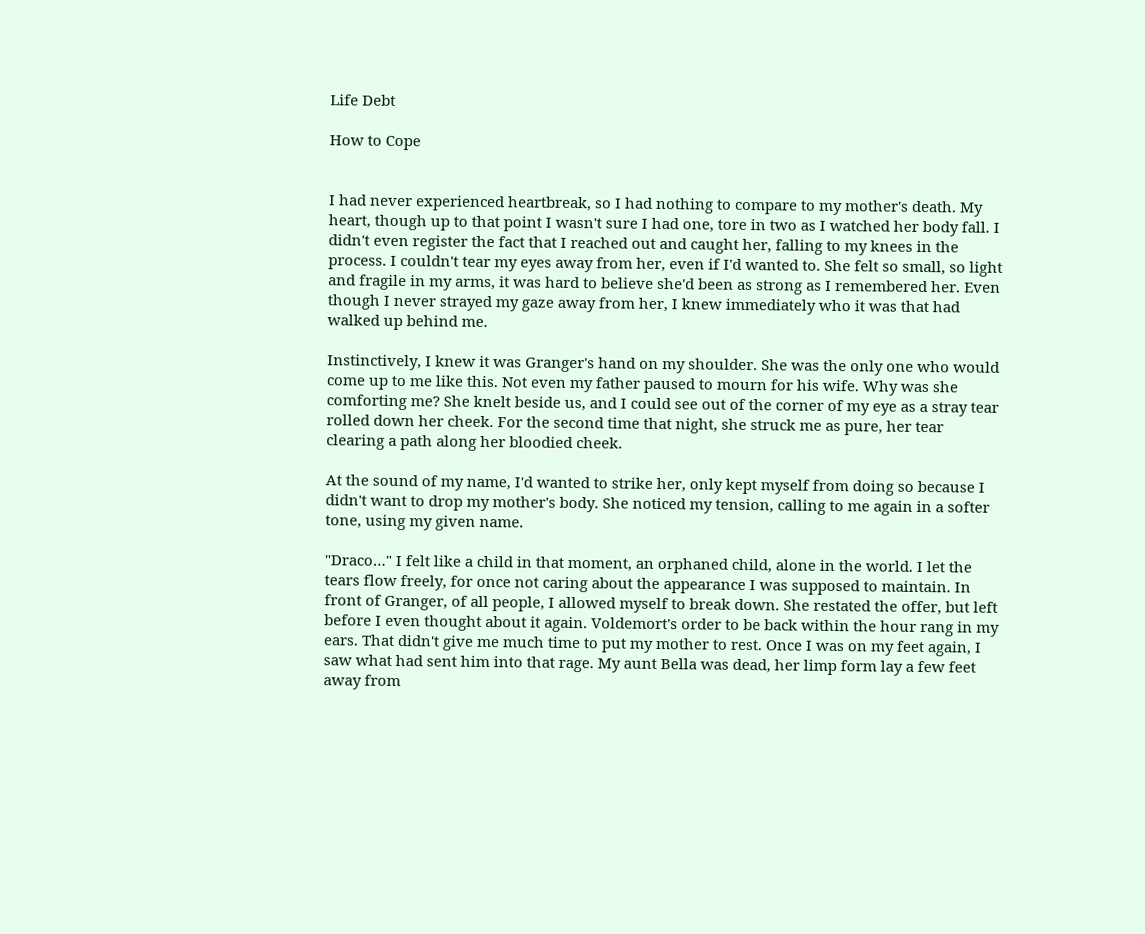Life Debt

How to Cope


I had never experienced heartbreak, so I had nothing to compare to my mother's death. My heart, though up to that point I wasn't sure I had one, tore in two as I watched her body fall. I didn't even register the fact that I reached out and caught her, falling to my knees in the process. I couldn't tear my eyes away from her, even if I'd wanted to. She felt so small, so light and fragile in my arms, it was hard to believe she'd been as strong as I remembered her. Even though I never strayed my gaze away from her, I knew immediately who it was that had walked up behind me.

Instinctively, I knew it was Granger's hand on my shoulder. She was the only one who would come up to me like this. Not even my father paused to mourn for his wife. Why was she comforting me? She knelt beside us, and I could see out of the corner of my eye as a stray tear rolled down her cheek. For the second time that night, she struck me as pure, her tear clearing a path along her bloodied cheek.

At the sound of my name, I'd wanted to strike her, only kept myself from doing so because I didn't want to drop my mother's body. She noticed my tension, calling to me again in a softer tone, using my given name.

"Draco…" I felt like a child in that moment, an orphaned child, alone in the world. I let the tears flow freely, for once not caring about the appearance I was supposed to maintain. In front of Granger, of all people, I allowed myself to break down. She restated the offer, but left before I even thought about it again. Voldemort's order to be back within the hour rang in my ears. That didn't give me much time to put my mother to rest. Once I was on my feet again, I saw what had sent him into that rage. My aunt Bella was dead, her limp form lay a few feet away from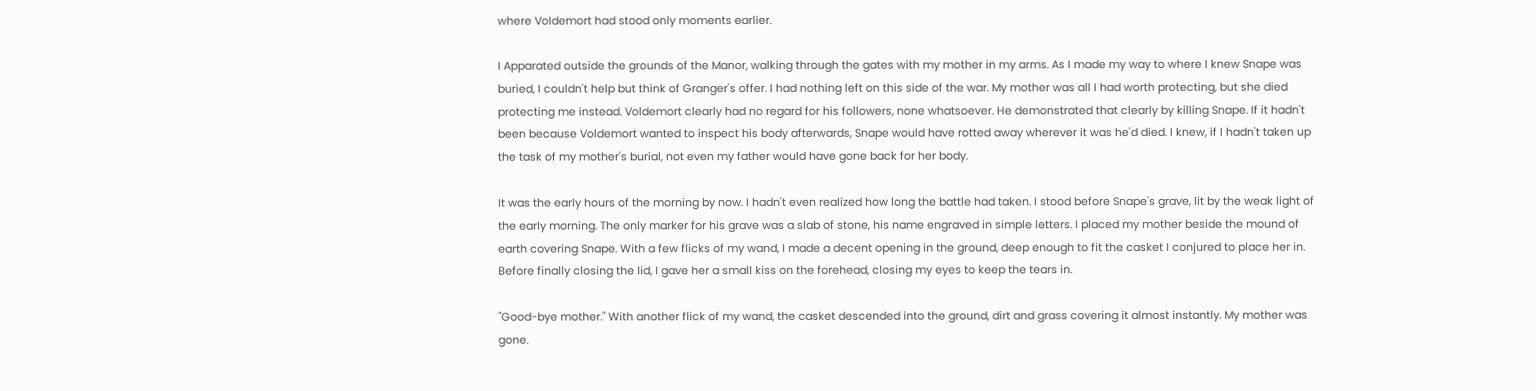where Voldemort had stood only moments earlier.

I Apparated outside the grounds of the Manor, walking through the gates with my mother in my arms. As I made my way to where I knew Snape was buried, I couldn't help but think of Granger's offer. I had nothing left on this side of the war. My mother was all I had worth protecting, but she died protecting me instead. Voldemort clearly had no regard for his followers, none whatsoever. He demonstrated that clearly by killing Snape. If it hadn't been because Voldemort wanted to inspect his body afterwards, Snape would have rotted away wherever it was he'd died. I knew, if I hadn't taken up the task of my mother's burial, not even my father would have gone back for her body.

It was the early hours of the morning by now. I hadn't even realized how long the battle had taken. I stood before Snape's grave, lit by the weak light of the early morning. The only marker for his grave was a slab of stone, his name engraved in simple letters. I placed my mother beside the mound of earth covering Snape. With a few flicks of my wand, I made a decent opening in the ground, deep enough to fit the casket I conjured to place her in. Before finally closing the lid, I gave her a small kiss on the forehead, closing my eyes to keep the tears in.

"Good-bye mother." With another flick of my wand, the casket descended into the ground, dirt and grass covering it almost instantly. My mother was gone.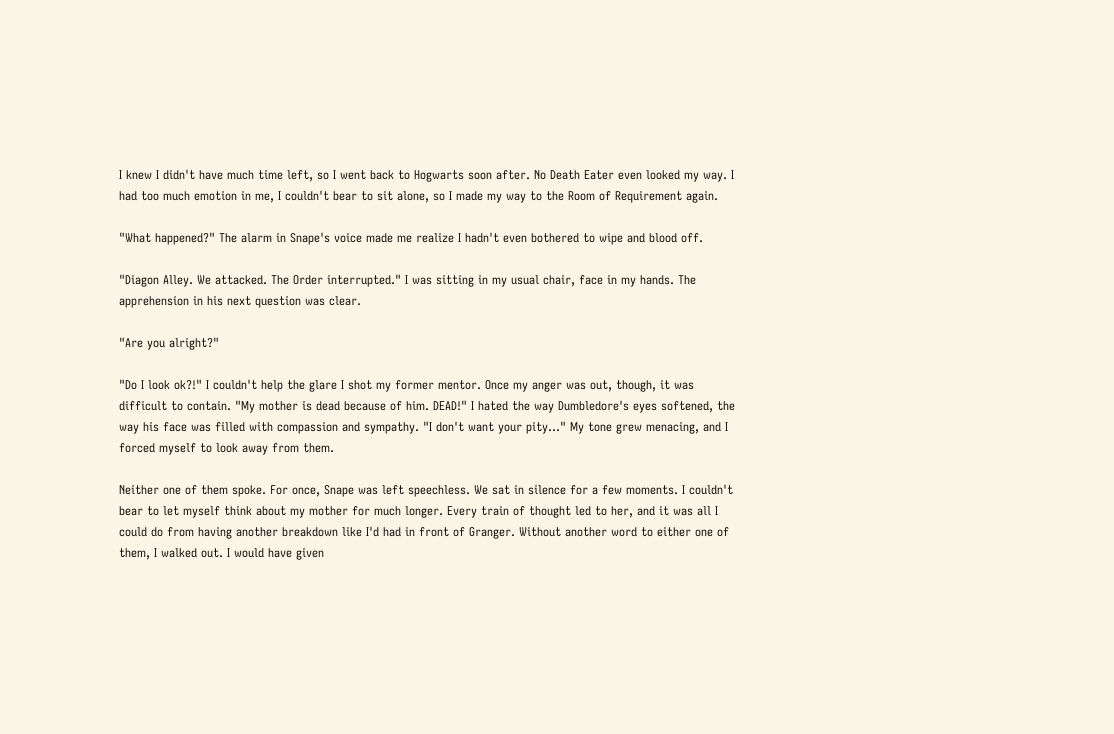I knew I didn't have much time left, so I went back to Hogwarts soon after. No Death Eater even looked my way. I had too much emotion in me, I couldn't bear to sit alone, so I made my way to the Room of Requirement again.

"What happened?" The alarm in Snape's voice made me realize I hadn't even bothered to wipe and blood off.

"Diagon Alley. We attacked. The Order interrupted." I was sitting in my usual chair, face in my hands. The apprehension in his next question was clear.

"Are you alright?"

"Do I look ok?!" I couldn't help the glare I shot my former mentor. Once my anger was out, though, it was difficult to contain. "My mother is dead because of him. DEAD!" I hated the way Dumbledore's eyes softened, the way his face was filled with compassion and sympathy. "I don't want your pity…" My tone grew menacing, and I forced myself to look away from them.

Neither one of them spoke. For once, Snape was left speechless. We sat in silence for a few moments. I couldn't bear to let myself think about my mother for much longer. Every train of thought led to her, and it was all I could do from having another breakdown like I'd had in front of Granger. Without another word to either one of them, I walked out. I would have given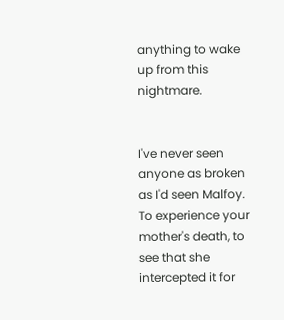anything to wake up from this nightmare.


I've never seen anyone as broken as I'd seen Malfoy. To experience your mother's death, to see that she intercepted it for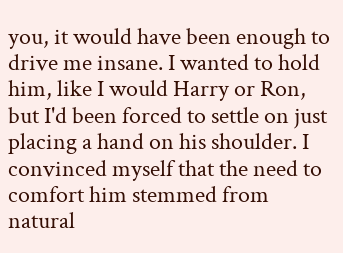you, it would have been enough to drive me insane. I wanted to hold him, like I would Harry or Ron, but I'd been forced to settle on just placing a hand on his shoulder. I convinced myself that the need to comfort him stemmed from natural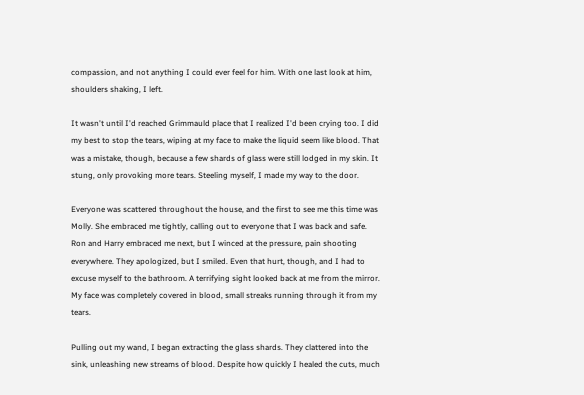compassion, and not anything I could ever feel for him. With one last look at him, shoulders shaking, I left.

It wasn't until I'd reached Grimmauld place that I realized I'd been crying too. I did my best to stop the tears, wiping at my face to make the liquid seem like blood. That was a mistake, though, because a few shards of glass were still lodged in my skin. It stung, only provoking more tears. Steeling myself, I made my way to the door.

Everyone was scattered throughout the house, and the first to see me this time was Molly. She embraced me tightly, calling out to everyone that I was back and safe. Ron and Harry embraced me next, but I winced at the pressure, pain shooting everywhere. They apologized, but I smiled. Even that hurt, though, and I had to excuse myself to the bathroom. A terrifying sight looked back at me from the mirror. My face was completely covered in blood, small streaks running through it from my tears.

Pulling out my wand, I began extracting the glass shards. They clattered into the sink, unleashing new streams of blood. Despite how quickly I healed the cuts, much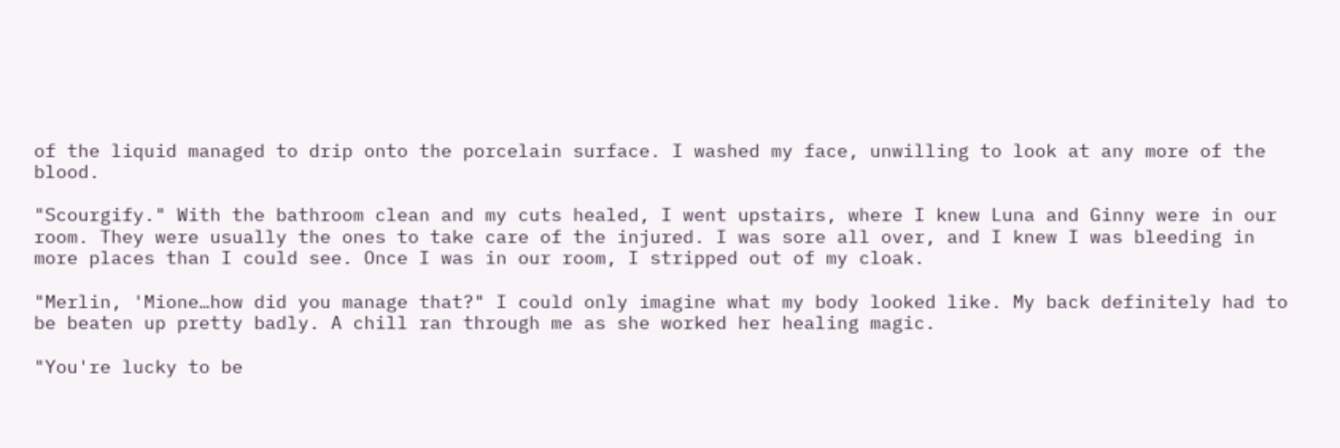of the liquid managed to drip onto the porcelain surface. I washed my face, unwilling to look at any more of the blood.

"Scourgify." With the bathroom clean and my cuts healed, I went upstairs, where I knew Luna and Ginny were in our room. They were usually the ones to take care of the injured. I was sore all over, and I knew I was bleeding in more places than I could see. Once I was in our room, I stripped out of my cloak.

"Merlin, 'Mione…how did you manage that?" I could only imagine what my body looked like. My back definitely had to be beaten up pretty badly. A chill ran through me as she worked her healing magic.

"You're lucky to be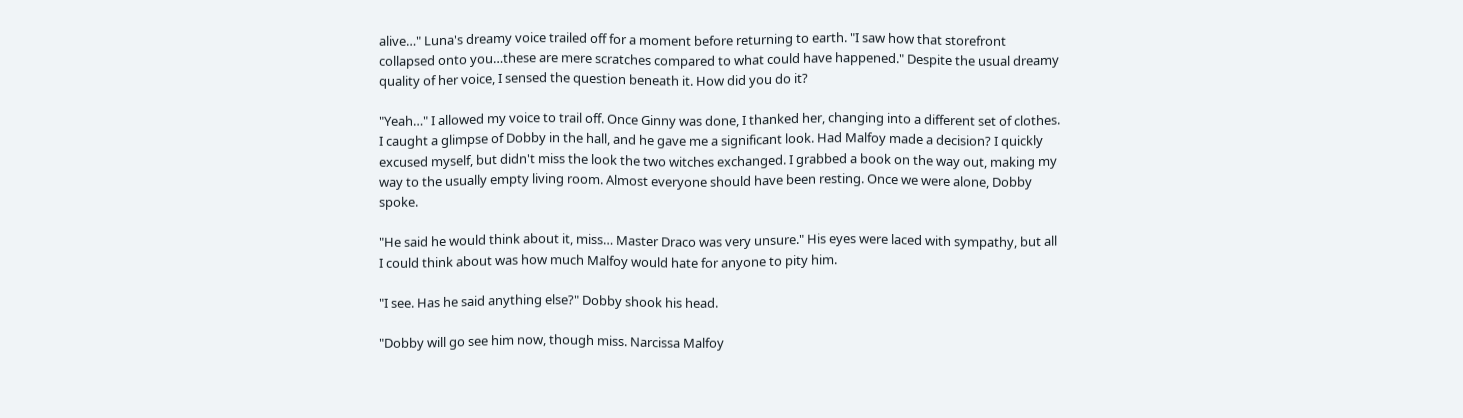alive…" Luna's dreamy voice trailed off for a moment before returning to earth. "I saw how that storefront collapsed onto you…these are mere scratches compared to what could have happened." Despite the usual dreamy quality of her voice, I sensed the question beneath it. How did you do it?

"Yeah…" I allowed my voice to trail off. Once Ginny was done, I thanked her, changing into a different set of clothes. I caught a glimpse of Dobby in the hall, and he gave me a significant look. Had Malfoy made a decision? I quickly excused myself, but didn't miss the look the two witches exchanged. I grabbed a book on the way out, making my way to the usually empty living room. Almost everyone should have been resting. Once we were alone, Dobby spoke.

"He said he would think about it, miss… Master Draco was very unsure." His eyes were laced with sympathy, but all I could think about was how much Malfoy would hate for anyone to pity him.

"I see. Has he said anything else?" Dobby shook his head.

"Dobby will go see him now, though miss. Narcissa Malfoy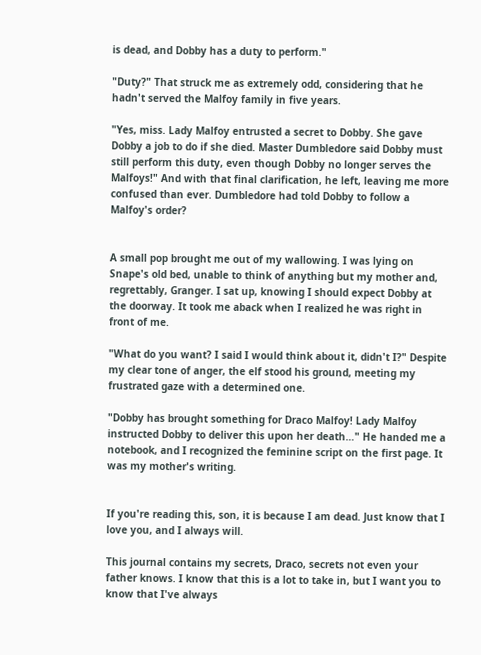is dead, and Dobby has a duty to perform."

"Duty?" That struck me as extremely odd, considering that he hadn't served the Malfoy family in five years.

"Yes, miss. Lady Malfoy entrusted a secret to Dobby. She gave Dobby a job to do if she died. Master Dumbledore said Dobby must still perform this duty, even though Dobby no longer serves the Malfoys!" And with that final clarification, he left, leaving me more confused than ever. Dumbledore had told Dobby to follow a Malfoy's order?


A small pop brought me out of my wallowing. I was lying on Snape's old bed, unable to think of anything but my mother and, regrettably, Granger. I sat up, knowing I should expect Dobby at the doorway. It took me aback when I realized he was right in front of me.

"What do you want? I said I would think about it, didn't I?" Despite my clear tone of anger, the elf stood his ground, meeting my frustrated gaze with a determined one.

"Dobby has brought something for Draco Malfoy! Lady Malfoy instructed Dobby to deliver this upon her death…" He handed me a notebook, and I recognized the feminine script on the first page. It was my mother's writing.


If you're reading this, son, it is because I am dead. Just know that I love you, and I always will.

This journal contains my secrets, Draco, secrets not even your father knows. I know that this is a lot to take in, but I want you to know that I've always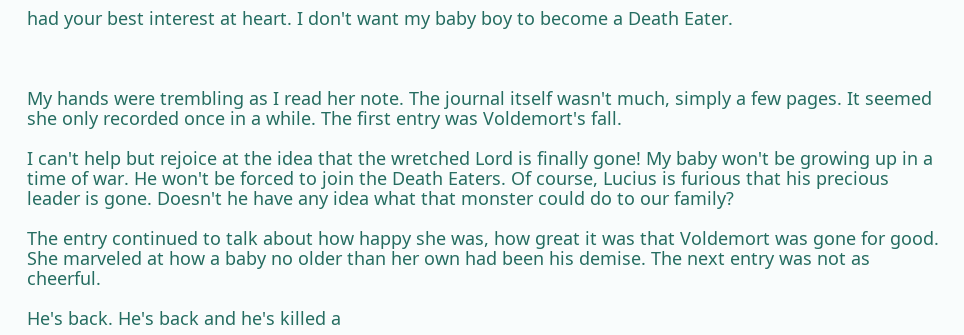had your best interest at heart. I don't want my baby boy to become a Death Eater.



My hands were trembling as I read her note. The journal itself wasn't much, simply a few pages. It seemed she only recorded once in a while. The first entry was Voldemort's fall.

I can't help but rejoice at the idea that the wretched Lord is finally gone! My baby won't be growing up in a time of war. He won't be forced to join the Death Eaters. Of course, Lucius is furious that his precious leader is gone. Doesn't he have any idea what that monster could do to our family?

The entry continued to talk about how happy she was, how great it was that Voldemort was gone for good. She marveled at how a baby no older than her own had been his demise. The next entry was not as cheerful.

He's back. He's back and he's killed a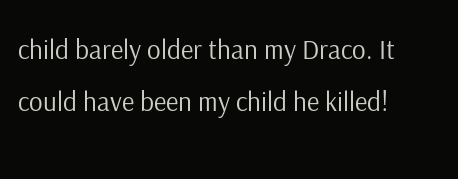child barely older than my Draco. It could have been my child he killed!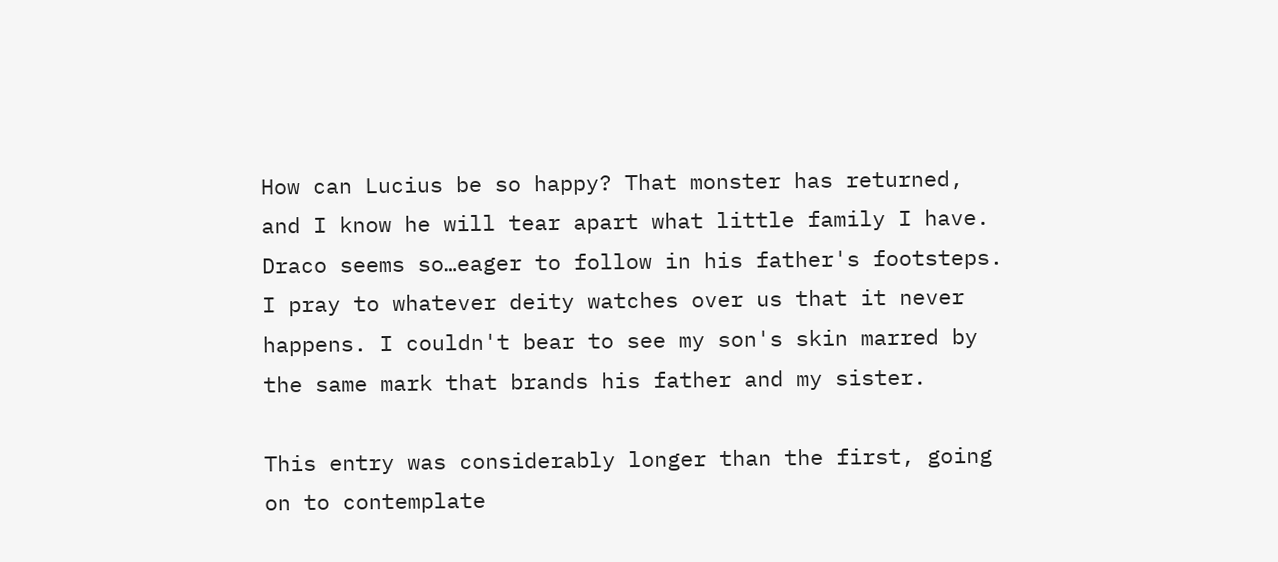How can Lucius be so happy? That monster has returned, and I know he will tear apart what little family I have. Draco seems so…eager to follow in his father's footsteps. I pray to whatever deity watches over us that it never happens. I couldn't bear to see my son's skin marred by the same mark that brands his father and my sister.

This entry was considerably longer than the first, going on to contemplate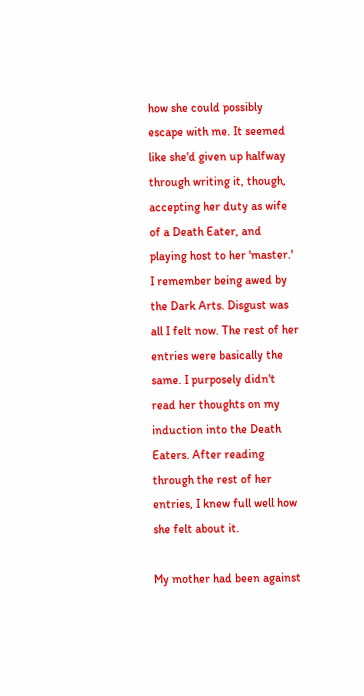how she could possibly escape with me. It seemed like she'd given up halfway through writing it, though, accepting her duty as wife of a Death Eater, and playing host to her 'master.' I remember being awed by the Dark Arts. Disgust was all I felt now. The rest of her entries were basically the same. I purposely didn't read her thoughts on my induction into the Death Eaters. After reading through the rest of her entries, I knew full well how she felt about it.

My mother had been against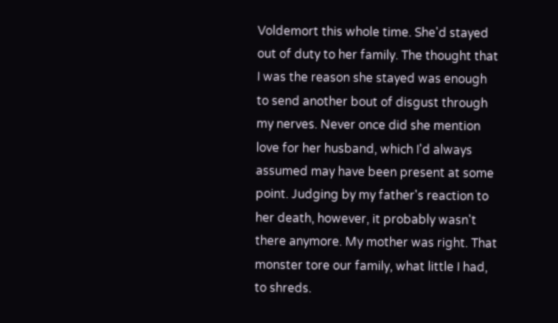Voldemort this whole time. She'd stayed out of duty to her family. The thought that I was the reason she stayed was enough to send another bout of disgust through my nerves. Never once did she mention love for her husband, which I'd always assumed may have been present at some point. Judging by my father's reaction to her death, however, it probably wasn't there anymore. My mother was right. That monster tore our family, what little I had, to shreds.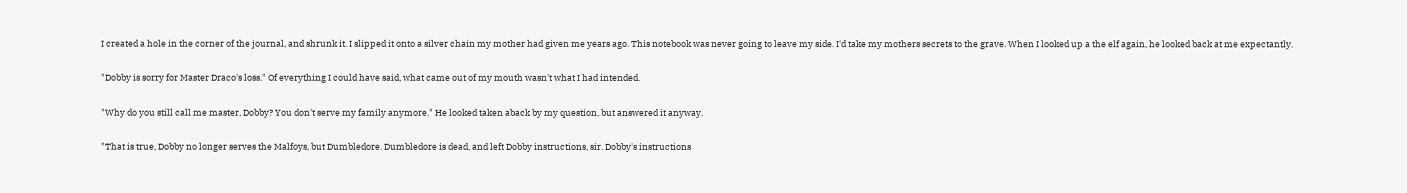I created a hole in the corner of the journal, and shrunk it. I slipped it onto a silver chain my mother had given me years ago. This notebook was never going to leave my side. I'd take my mothers secrets to the grave. When I looked up a the elf again, he looked back at me expectantly.

"Dobby is sorry for Master Draco's loss." Of everything I could have said, what came out of my mouth wasn't what I had intended.

"Why do you still call me master, Dobby? You don't serve my family anymore." He looked taken aback by my question, but answered it anyway.

"That is true, Dobby no longer serves the Malfoys, but Dumbledore. Dumbledore is dead, and left Dobby instructions, sir. Dobby's instructions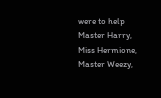were to help Master Harry, Miss Hermione, Master Weezy,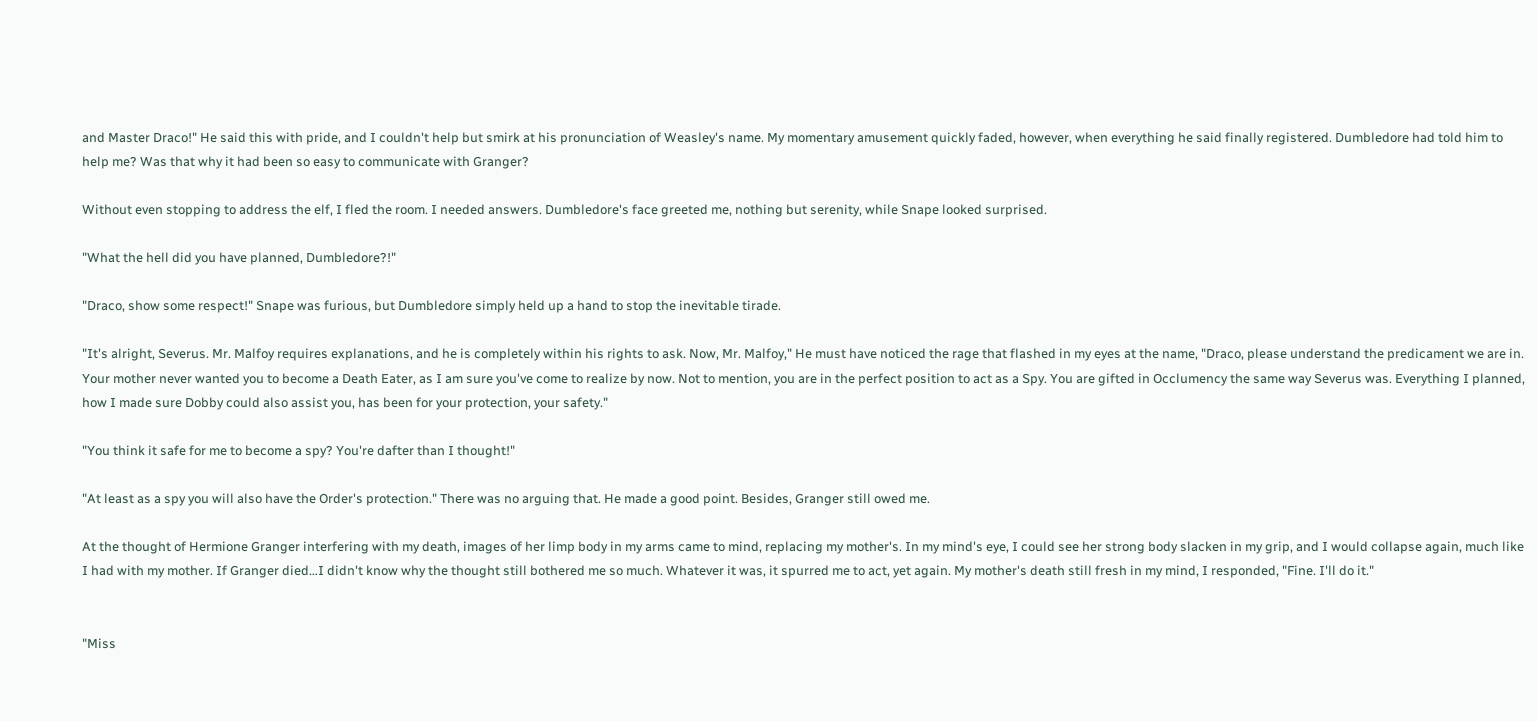and Master Draco!" He said this with pride, and I couldn't help but smirk at his pronunciation of Weasley's name. My momentary amusement quickly faded, however, when everything he said finally registered. Dumbledore had told him to help me? Was that why it had been so easy to communicate with Granger?

Without even stopping to address the elf, I fled the room. I needed answers. Dumbledore's face greeted me, nothing but serenity, while Snape looked surprised.

"What the hell did you have planned, Dumbledore?!"

"Draco, show some respect!" Snape was furious, but Dumbledore simply held up a hand to stop the inevitable tirade.

"It's alright, Severus. Mr. Malfoy requires explanations, and he is completely within his rights to ask. Now, Mr. Malfoy," He must have noticed the rage that flashed in my eyes at the name, "Draco, please understand the predicament we are in. Your mother never wanted you to become a Death Eater, as I am sure you've come to realize by now. Not to mention, you are in the perfect position to act as a Spy. You are gifted in Occlumency the same way Severus was. Everything I planned, how I made sure Dobby could also assist you, has been for your protection, your safety."

"You think it safe for me to become a spy? You're dafter than I thought!"

"At least as a spy you will also have the Order's protection." There was no arguing that. He made a good point. Besides, Granger still owed me.

At the thought of Hermione Granger interfering with my death, images of her limp body in my arms came to mind, replacing my mother's. In my mind's eye, I could see her strong body slacken in my grip, and I would collapse again, much like I had with my mother. If Granger died…I didn't know why the thought still bothered me so much. Whatever it was, it spurred me to act, yet again. My mother's death still fresh in my mind, I responded, "Fine. I'll do it."


"Miss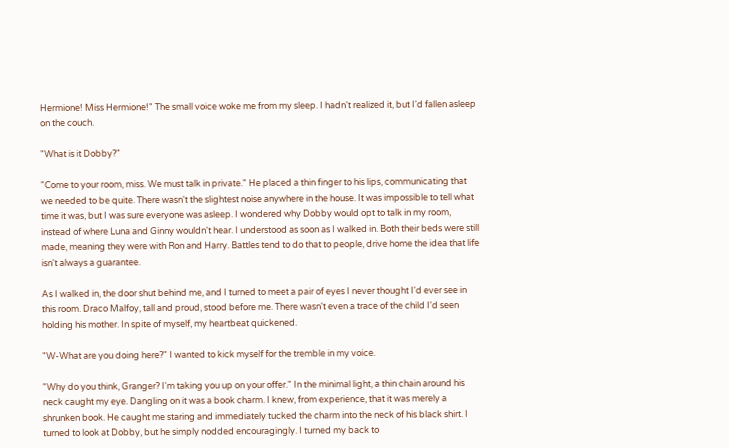Hermione! Miss Hermione!" The small voice woke me from my sleep. I hadn't realized it, but I'd fallen asleep on the couch.

"What is it Dobby?"

"Come to your room, miss. We must talk in private." He placed a thin finger to his lips, communicating that we needed to be quite. There wasn't the slightest noise anywhere in the house. It was impossible to tell what time it was, but I was sure everyone was asleep. I wondered why Dobby would opt to talk in my room, instead of where Luna and Ginny wouldn't hear. I understood as soon as I walked in. Both their beds were still made, meaning they were with Ron and Harry. Battles tend to do that to people, drive home the idea that life isn't always a guarantee.

As I walked in, the door shut behind me, and I turned to meet a pair of eyes I never thought I'd ever see in this room. Draco Malfoy, tall and proud, stood before me. There wasn't even a trace of the child I'd seen holding his mother. In spite of myself, my heartbeat quickened.

"W-What are you doing here?" I wanted to kick myself for the tremble in my voice.

"Why do you think, Granger? I'm taking you up on your offer." In the minimal light, a thin chain around his neck caught my eye. Dangling on it was a book charm. I knew, from experience, that it was merely a shrunken book. He caught me staring and immediately tucked the charm into the neck of his black shirt. I turned to look at Dobby, but he simply nodded encouragingly. I turned my back to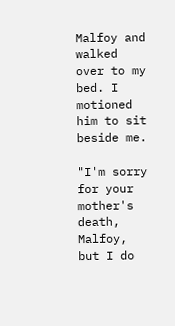Malfoy and walked over to my bed. I motioned him to sit beside me.

"I'm sorry for your mother's death, Malfoy, but I do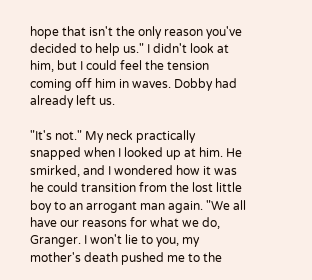hope that isn't the only reason you've decided to help us." I didn't look at him, but I could feel the tension coming off him in waves. Dobby had already left us.

"It's not." My neck practically snapped when I looked up at him. He smirked, and I wondered how it was he could transition from the lost little boy to an arrogant man again. "We all have our reasons for what we do, Granger. I won't lie to you, my mother's death pushed me to the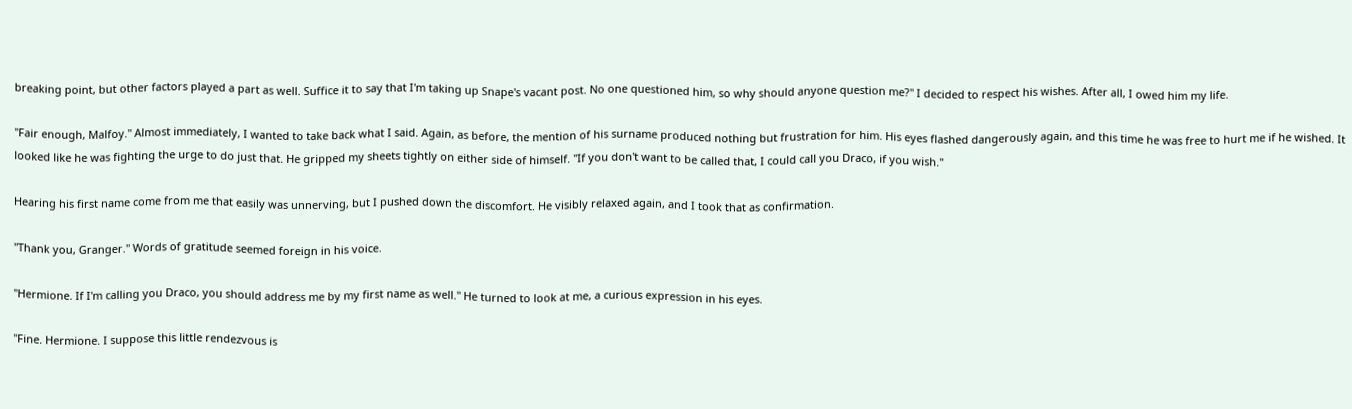breaking point, but other factors played a part as well. Suffice it to say that I'm taking up Snape's vacant post. No one questioned him, so why should anyone question me?" I decided to respect his wishes. After all, I owed him my life.

"Fair enough, Malfoy." Almost immediately, I wanted to take back what I said. Again, as before, the mention of his surname produced nothing but frustration for him. His eyes flashed dangerously again, and this time he was free to hurt me if he wished. It looked like he was fighting the urge to do just that. He gripped my sheets tightly on either side of himself. "If you don't want to be called that, I could call you Draco, if you wish."

Hearing his first name come from me that easily was unnerving, but I pushed down the discomfort. He visibly relaxed again, and I took that as confirmation.

"Thank you, Granger." Words of gratitude seemed foreign in his voice.

"Hermione. If I'm calling you Draco, you should address me by my first name as well." He turned to look at me, a curious expression in his eyes.

"Fine. Hermione. I suppose this little rendezvous is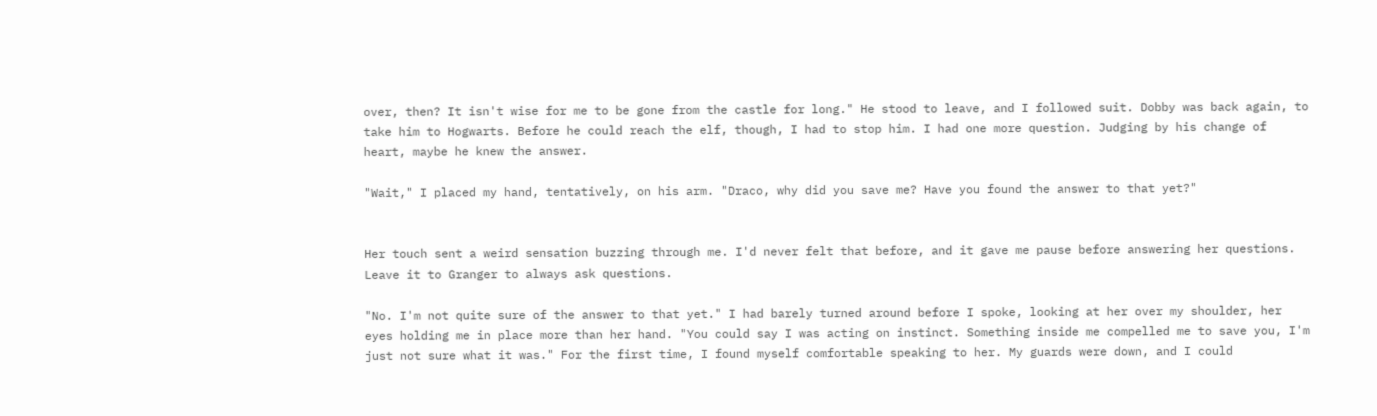over, then? It isn't wise for me to be gone from the castle for long." He stood to leave, and I followed suit. Dobby was back again, to take him to Hogwarts. Before he could reach the elf, though, I had to stop him. I had one more question. Judging by his change of heart, maybe he knew the answer.

"Wait," I placed my hand, tentatively, on his arm. "Draco, why did you save me? Have you found the answer to that yet?"


Her touch sent a weird sensation buzzing through me. I'd never felt that before, and it gave me pause before answering her questions. Leave it to Granger to always ask questions.

"No. I'm not quite sure of the answer to that yet." I had barely turned around before I spoke, looking at her over my shoulder, her eyes holding me in place more than her hand. "You could say I was acting on instinct. Something inside me compelled me to save you, I'm just not sure what it was." For the first time, I found myself comfortable speaking to her. My guards were down, and I could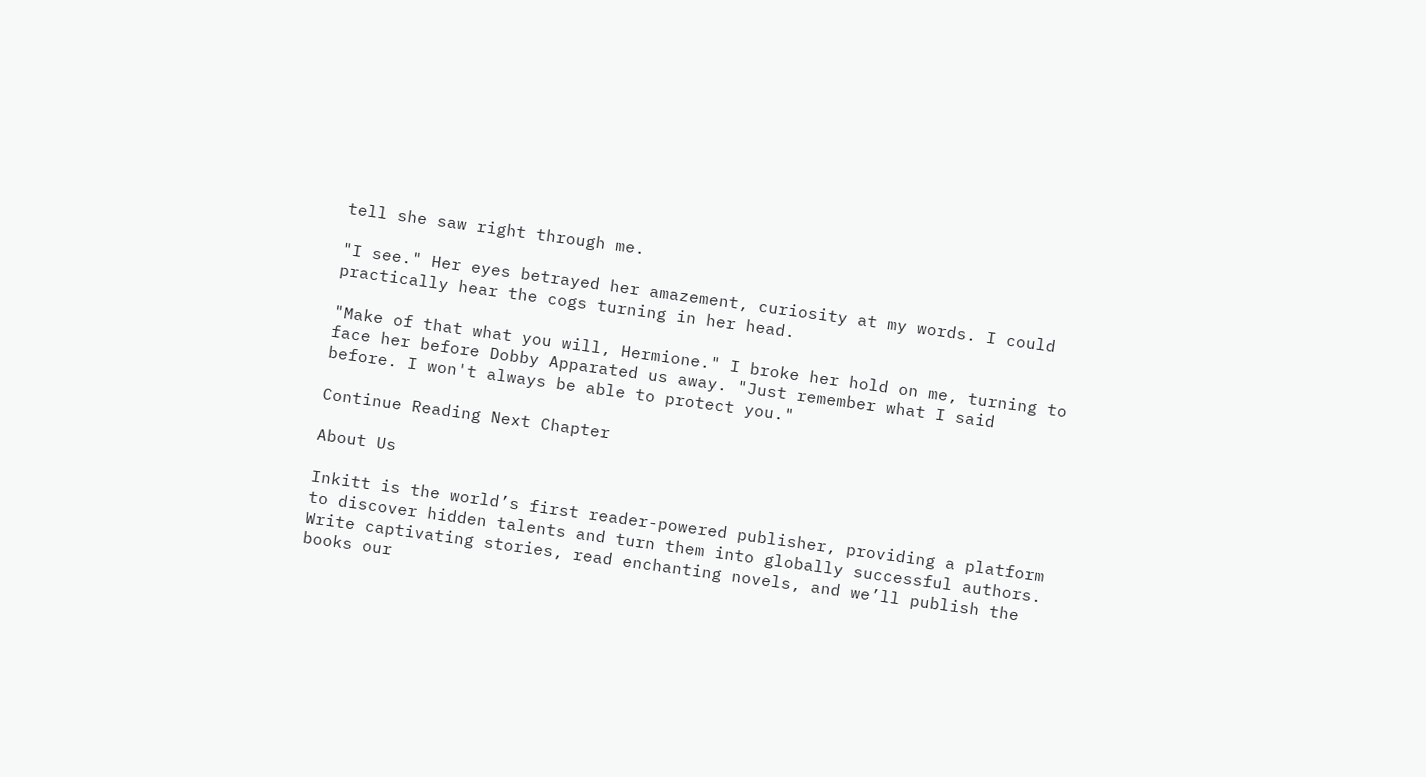tell she saw right through me.

"I see." Her eyes betrayed her amazement, curiosity at my words. I could practically hear the cogs turning in her head.

"Make of that what you will, Hermione." I broke her hold on me, turning to face her before Dobby Apparated us away. "Just remember what I said before. I won't always be able to protect you."

Continue Reading Next Chapter

About Us

Inkitt is the world’s first reader-powered publisher, providing a platform to discover hidden talents and turn them into globally successful authors. Write captivating stories, read enchanting novels, and we’ll publish the books our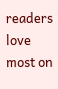readers love most on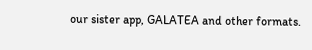our sister app, GALATEA and other formats.